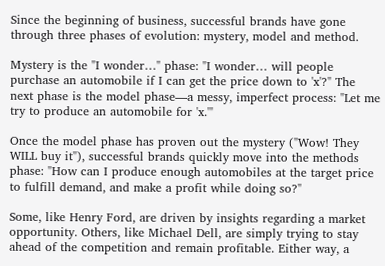Since the beginning of business, successful brands have gone through three phases of evolution: mystery, model and method.

Mystery is the "I wonder…" phase: "I wonder… will people purchase an automobile if I can get the price down to 'x'?" The next phase is the model phase—a messy, imperfect process: "Let me try to produce an automobile for 'x.'"

Once the model phase has proven out the mystery ("Wow! They WILL buy it"), successful brands quickly move into the methods phase: "How can I produce enough automobiles at the target price to fulfill demand, and make a profit while doing so?"

Some, like Henry Ford, are driven by insights regarding a market opportunity. Others, like Michael Dell, are simply trying to stay ahead of the competition and remain profitable. Either way, a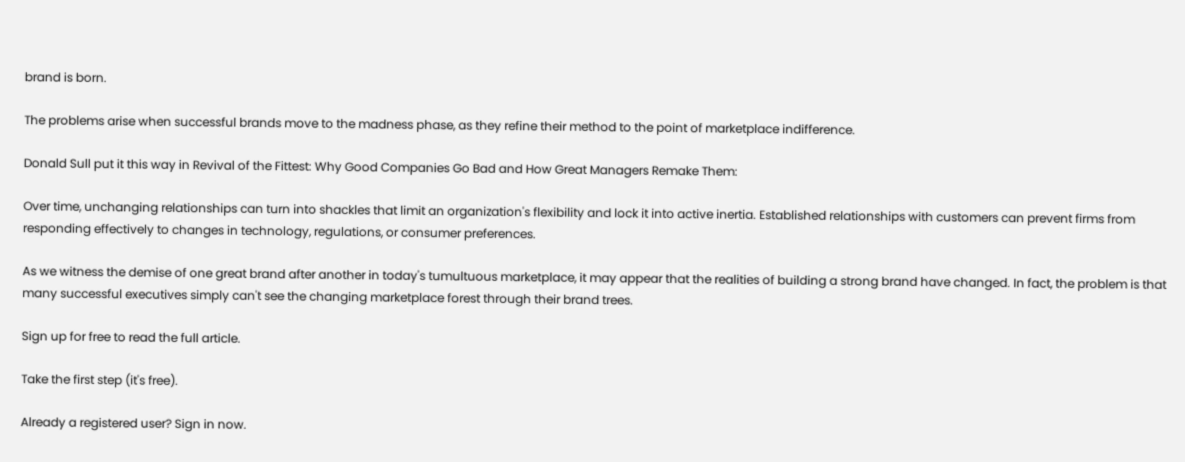brand is born.

The problems arise when successful brands move to the madness phase, as they refine their method to the point of marketplace indifference.

Donald Sull put it this way in Revival of the Fittest: Why Good Companies Go Bad and How Great Managers Remake Them:

Over time, unchanging relationships can turn into shackles that limit an organization's flexibility and lock it into active inertia. Established relationships with customers can prevent firms from responding effectively to changes in technology, regulations, or consumer preferences.

As we witness the demise of one great brand after another in today's tumultuous marketplace, it may appear that the realities of building a strong brand have changed. In fact, the problem is that many successful executives simply can't see the changing marketplace forest through their brand trees.

Sign up for free to read the full article.

Take the first step (it's free).

Already a registered user? Sign in now.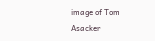image of Tom Asacker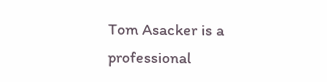Tom Asacker is a professional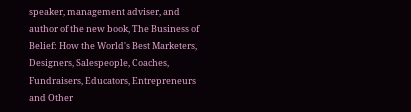speaker, management adviser, and author of the new book, The Business of Belief: How the World's Best Marketers, Designers, Salespeople, Coaches, Fundraisers, Educators, Entrepreneurs and Other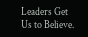Leaders Get Us to Believe.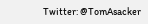Twitter: @TomAsacker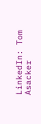LinkedIn: Tom Asacker